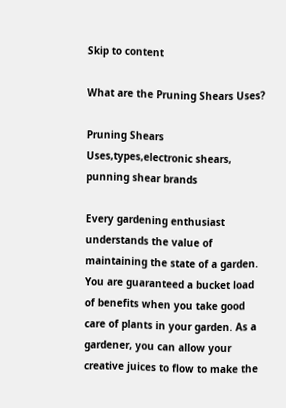Skip to content

What are the Pruning Shears Uses?

Pruning Shears Uses,types,electronic shears, punning shear brands

Every gardening enthusiast understands the value of maintaining the state of a garden. You are guaranteed a bucket load of benefits when you take good care of plants in your garden. As a gardener, you can allow your creative juices to flow to make the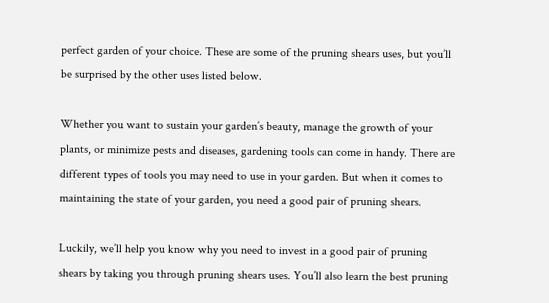perfect garden of your choice. These are some of the pruning shears uses, but you’ll be surprised by the other uses listed below.

Whether you want to sustain your garden’s beauty, manage the growth of your plants, or minimize pests and diseases, gardening tools can come in handy. There are different types of tools you may need to use in your garden. But when it comes to maintaining the state of your garden, you need a good pair of pruning shears.

Luckily, we’ll help you know why you need to invest in a good pair of pruning shears by taking you through pruning shears uses. You’ll also learn the best pruning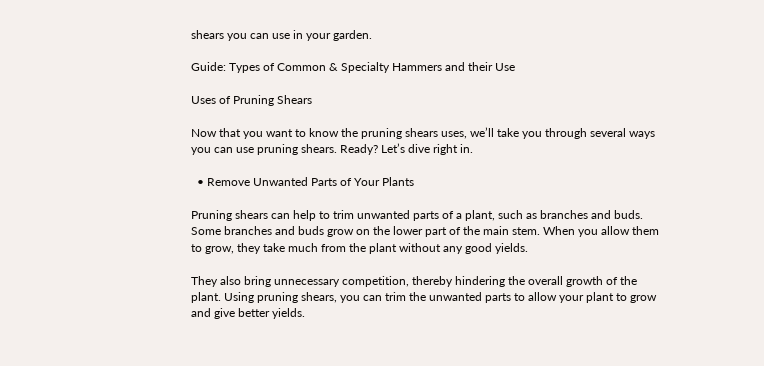shears you can use in your garden.

Guide: Types of Common & Specialty Hammers and their Use

Uses of Pruning Shears

Now that you want to know the pruning shears uses, we’ll take you through several ways you can use pruning shears. Ready? Let’s dive right in.

  • Remove Unwanted Parts of Your Plants

Pruning shears can help to trim unwanted parts of a plant, such as branches and buds. Some branches and buds grow on the lower part of the main stem. When you allow them to grow, they take much from the plant without any good yields.

They also bring unnecessary competition, thereby hindering the overall growth of the plant. Using pruning shears, you can trim the unwanted parts to allow your plant to grow and give better yields.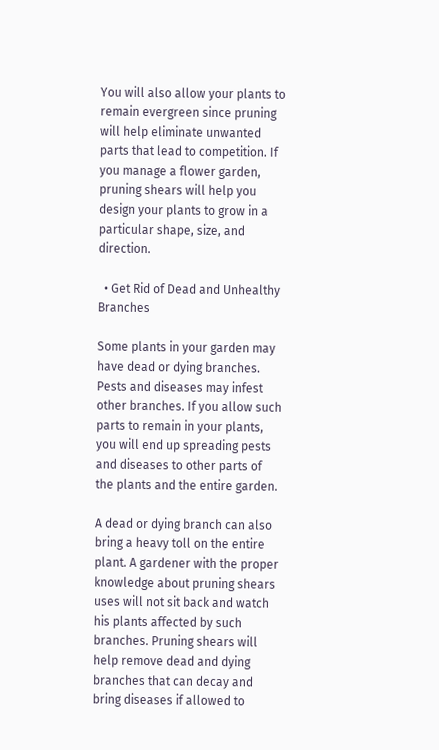You will also allow your plants to remain evergreen since pruning will help eliminate unwanted parts that lead to competition. If you manage a flower garden, pruning shears will help you design your plants to grow in a particular shape, size, and direction.

  • Get Rid of Dead and Unhealthy Branches

Some plants in your garden may have dead or dying branches. Pests and diseases may infest other branches. If you allow such parts to remain in your plants, you will end up spreading pests and diseases to other parts of the plants and the entire garden.

A dead or dying branch can also bring a heavy toll on the entire plant. A gardener with the proper knowledge about pruning shears uses will not sit back and watch his plants affected by such branches. Pruning shears will help remove dead and dying branches that can decay and bring diseases if allowed to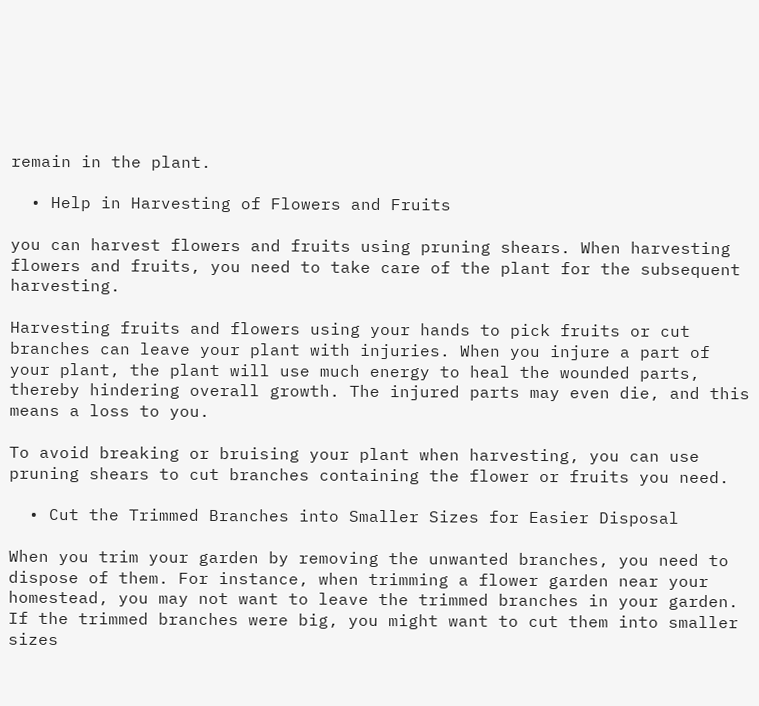remain in the plant.

  • Help in Harvesting of Flowers and Fruits

you can harvest flowers and fruits using pruning shears. When harvesting flowers and fruits, you need to take care of the plant for the subsequent harvesting.

Harvesting fruits and flowers using your hands to pick fruits or cut branches can leave your plant with injuries. When you injure a part of your plant, the plant will use much energy to heal the wounded parts, thereby hindering overall growth. The injured parts may even die, and this means a loss to you.

To avoid breaking or bruising your plant when harvesting, you can use pruning shears to cut branches containing the flower or fruits you need.

  • Cut the Trimmed Branches into Smaller Sizes for Easier Disposal

When you trim your garden by removing the unwanted branches, you need to dispose of them. For instance, when trimming a flower garden near your homestead, you may not want to leave the trimmed branches in your garden. If the trimmed branches were big, you might want to cut them into smaller sizes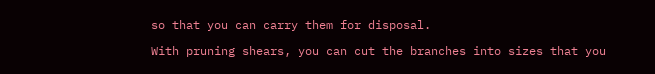so that you can carry them for disposal.

With pruning shears, you can cut the branches into sizes that you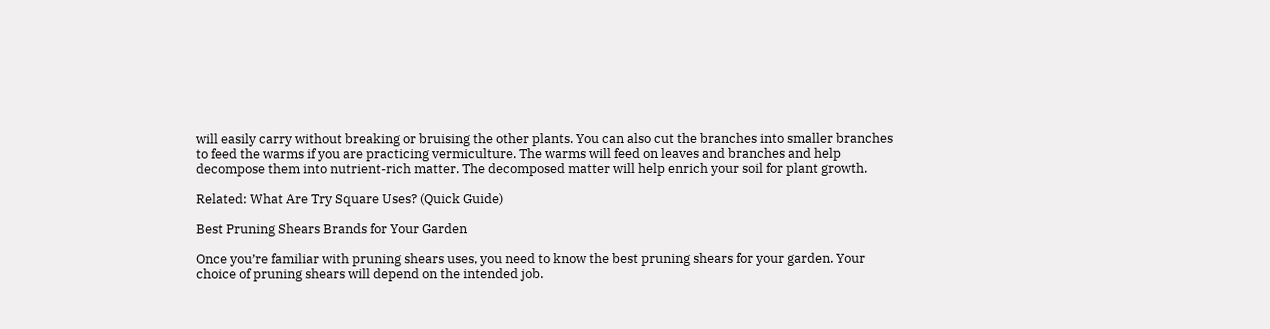will easily carry without breaking or bruising the other plants. You can also cut the branches into smaller branches to feed the warms if you are practicing vermiculture. The warms will feed on leaves and branches and help decompose them into nutrient-rich matter. The decomposed matter will help enrich your soil for plant growth.

Related: What Are Try Square Uses? (Quick Guide)

Best Pruning Shears Brands for Your Garden

Once you’re familiar with pruning shears uses, you need to know the best pruning shears for your garden. Your choice of pruning shears will depend on the intended job.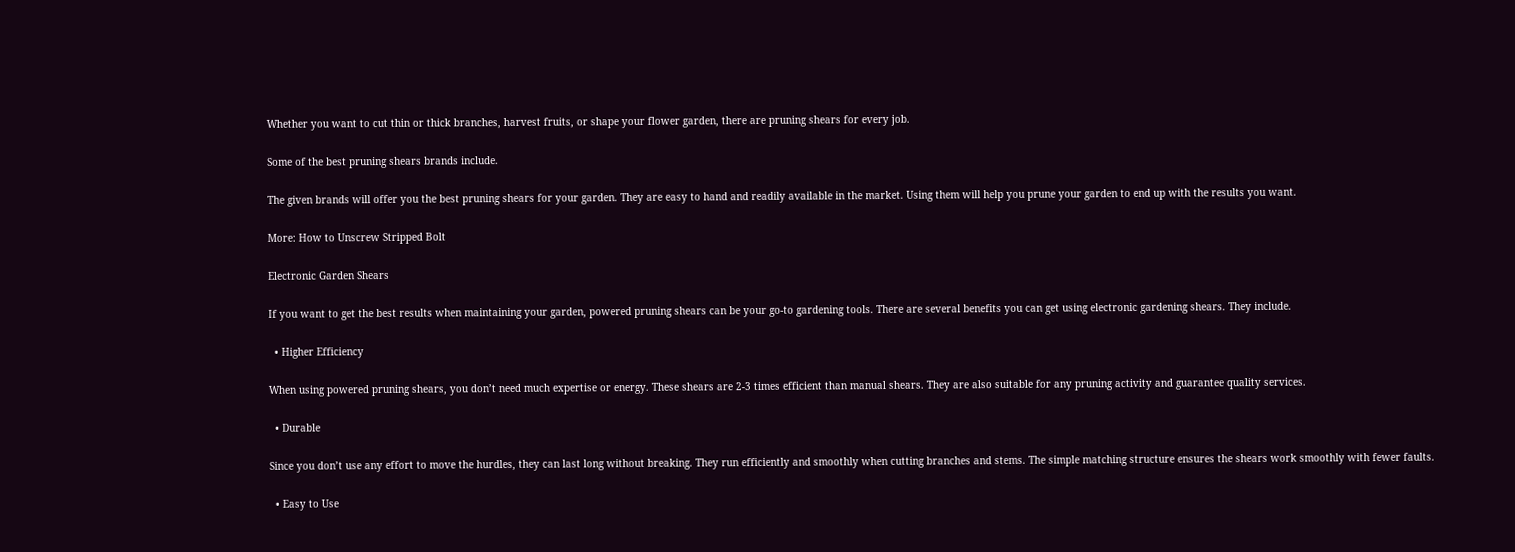Whether you want to cut thin or thick branches, harvest fruits, or shape your flower garden, there are pruning shears for every job.

Some of the best pruning shears brands include.

The given brands will offer you the best pruning shears for your garden. They are easy to hand and readily available in the market. Using them will help you prune your garden to end up with the results you want.

More: How to Unscrew Stripped Bolt

Electronic Garden Shears

If you want to get the best results when maintaining your garden, powered pruning shears can be your go-to gardening tools. There are several benefits you can get using electronic gardening shears. They include.

  • Higher Efficiency

When using powered pruning shears, you don’t need much expertise or energy. These shears are 2-3 times efficient than manual shears. They are also suitable for any pruning activity and guarantee quality services.

  • Durable

Since you don’t use any effort to move the hurdles, they can last long without breaking. They run efficiently and smoothly when cutting branches and stems. The simple matching structure ensures the shears work smoothly with fewer faults.

  • Easy to Use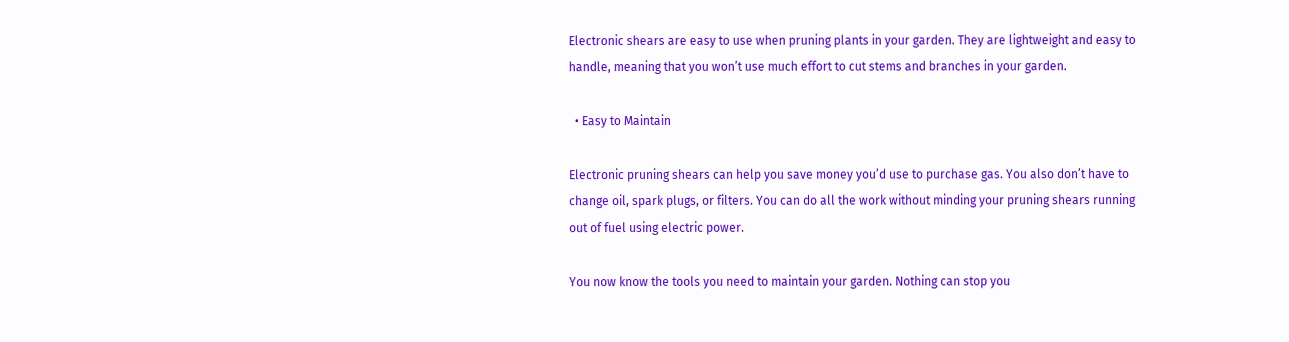Electronic shears are easy to use when pruning plants in your garden. They are lightweight and easy to handle, meaning that you won’t use much effort to cut stems and branches in your garden.

  • Easy to Maintain

Electronic pruning shears can help you save money you’d use to purchase gas. You also don’t have to change oil, spark plugs, or filters. You can do all the work without minding your pruning shears running out of fuel using electric power.

You now know the tools you need to maintain your garden. Nothing can stop you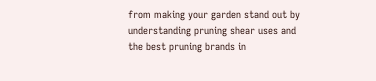from making your garden stand out by understanding pruning shear uses and the best pruning brands in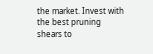the market. Invest with the best pruning shears to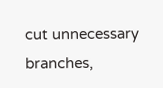cut unnecessary branches,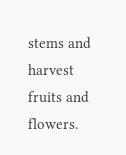stems and harvest fruits and flowers.